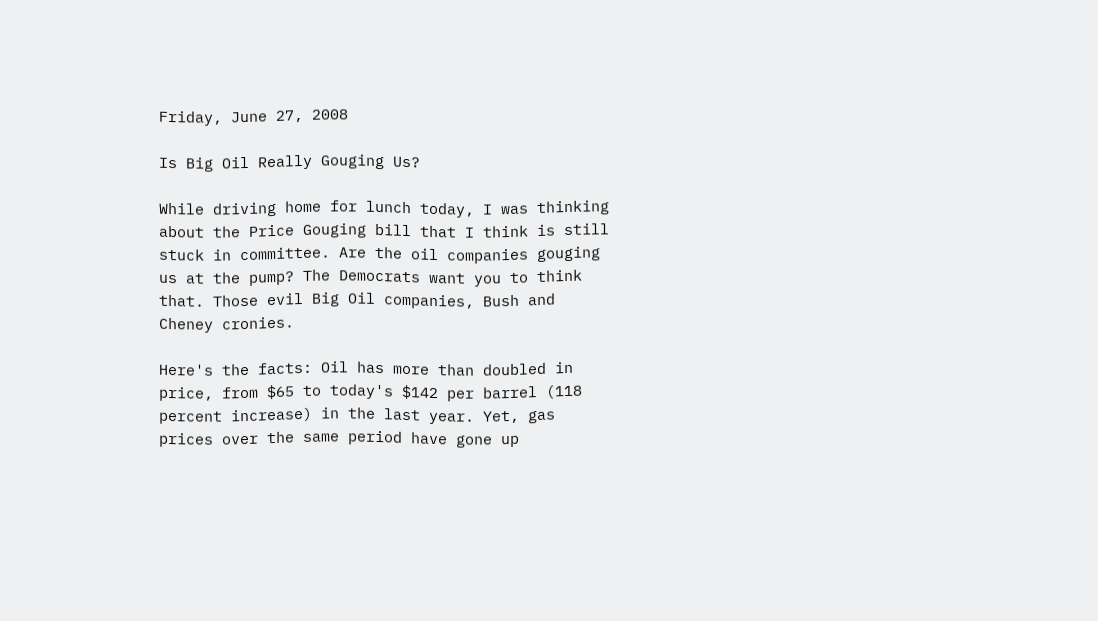Friday, June 27, 2008

Is Big Oil Really Gouging Us?

While driving home for lunch today, I was thinking about the Price Gouging bill that I think is still stuck in committee. Are the oil companies gouging us at the pump? The Democrats want you to think that. Those evil Big Oil companies, Bush and Cheney cronies.

Here's the facts: Oil has more than doubled in price, from $65 to today's $142 per barrel (118 percent increase) in the last year. Yet, gas prices over the same period have gone up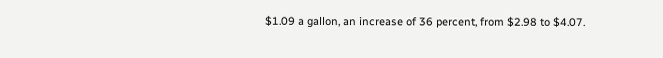$1.09 a gallon, an increase of 36 percent, from $2.98 to $4.07.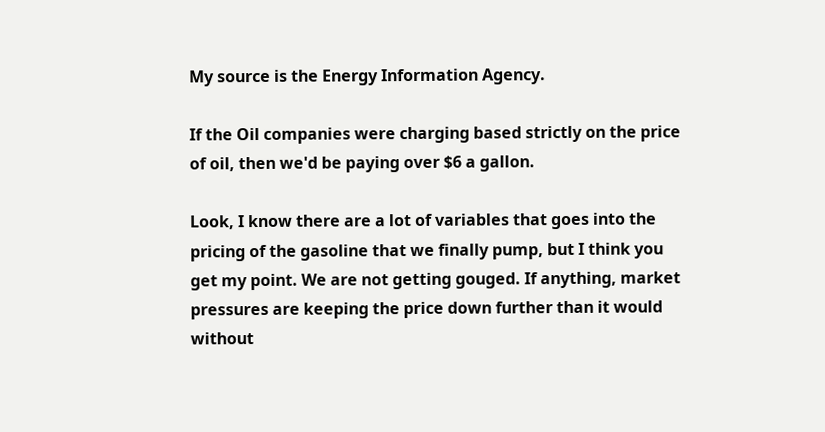My source is the Energy Information Agency.

If the Oil companies were charging based strictly on the price of oil, then we'd be paying over $6 a gallon.

Look, I know there are a lot of variables that goes into the pricing of the gasoline that we finally pump, but I think you get my point. We are not getting gouged. If anything, market pressures are keeping the price down further than it would without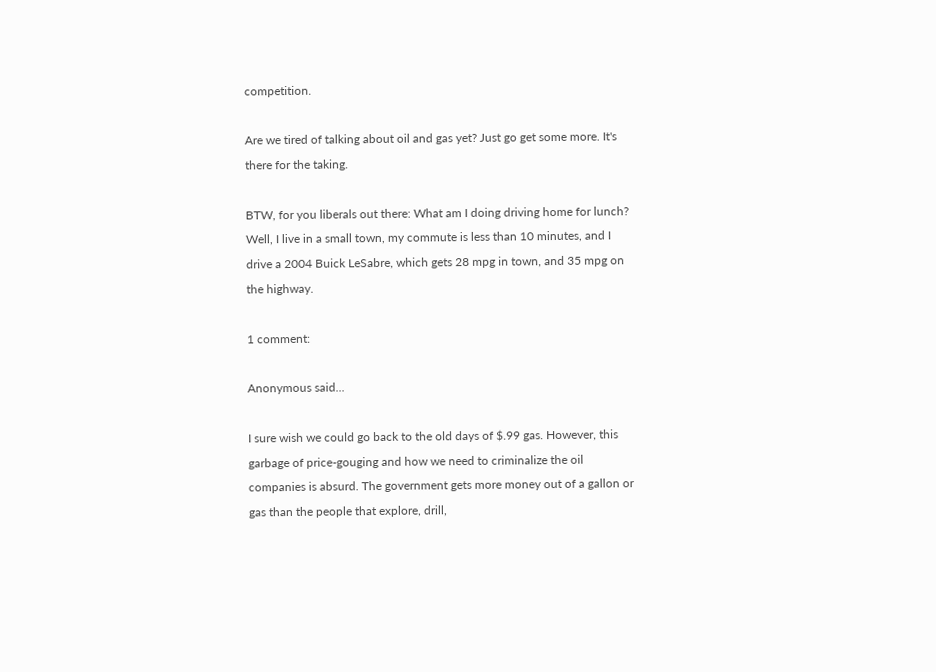competition.

Are we tired of talking about oil and gas yet? Just go get some more. It's there for the taking.

BTW, for you liberals out there: What am I doing driving home for lunch? Well, I live in a small town, my commute is less than 10 minutes, and I drive a 2004 Buick LeSabre, which gets 28 mpg in town, and 35 mpg on the highway.

1 comment:

Anonymous said...

I sure wish we could go back to the old days of $.99 gas. However, this garbage of price-gouging and how we need to criminalize the oil companies is absurd. The government gets more money out of a gallon or gas than the people that explore, drill,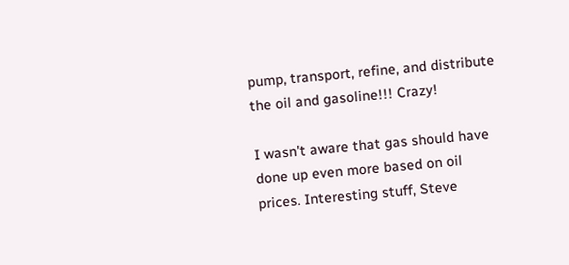pump, transport, refine, and distribute the oil and gasoline!!! Crazy!

I wasn't aware that gas should have done up even more based on oil prices. Interesting stuff, Steve